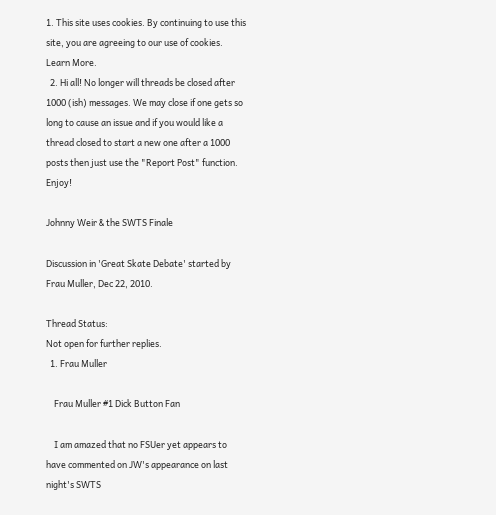1. This site uses cookies. By continuing to use this site, you are agreeing to our use of cookies. Learn More.
  2. Hi all! No longer will threads be closed after 1000 (ish) messages. We may close if one gets so long to cause an issue and if you would like a thread closed to start a new one after a 1000 posts then just use the "Report Post" function. Enjoy!

Johnny Weir & the SWTS Finale

Discussion in 'Great Skate Debate' started by Frau Muller, Dec 22, 2010.

Thread Status:
Not open for further replies.
  1. Frau Muller

    Frau Muller #1 Dick Button Fan

    I am amazed that no FSUer yet appears to have commented on JW's appearance on last night's SWTS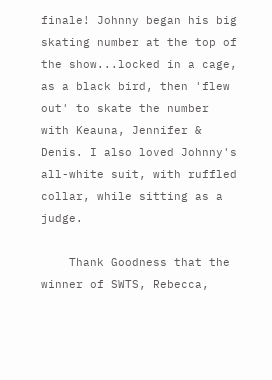finale! Johnny began his big skating number at the top of the show...locked in a cage, as a black bird, then 'flew out' to skate the number with Keauna, Jennifer & Denis. I also loved Johnny's all-white suit, with ruffled collar, while sitting as a judge.

    Thank Goodness that the winner of SWTS, Rebecca,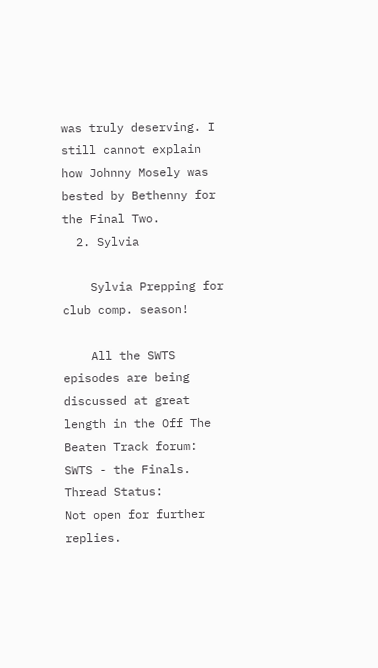was truly deserving. I still cannot explain how Johnny Mosely was bested by Bethenny for the Final Two.
  2. Sylvia

    Sylvia Prepping for club comp. season!

    All the SWTS episodes are being discussed at great length in the Off The Beaten Track forum: SWTS - the Finals.
Thread Status:
Not open for further replies.